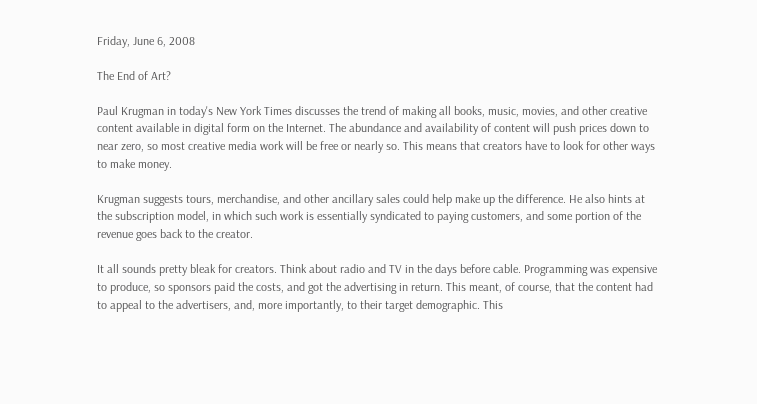Friday, June 6, 2008

The End of Art?

Paul Krugman in today's New York Times discusses the trend of making all books, music, movies, and other creative content available in digital form on the Internet. The abundance and availability of content will push prices down to near zero, so most creative media work will be free or nearly so. This means that creators have to look for other ways to make money.

Krugman suggests tours, merchandise, and other ancillary sales could help make up the difference. He also hints at the subscription model, in which such work is essentially syndicated to paying customers, and some portion of the revenue goes back to the creator.

It all sounds pretty bleak for creators. Think about radio and TV in the days before cable. Programming was expensive to produce, so sponsors paid the costs, and got the advertising in return. This meant, of course, that the content had to appeal to the advertisers, and, more importantly, to their target demographic. This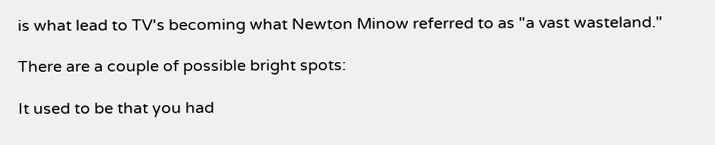is what lead to TV's becoming what Newton Minow referred to as "a vast wasteland."

There are a couple of possible bright spots:

It used to be that you had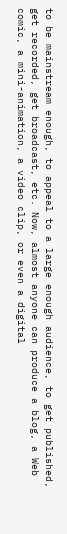to be mainstream enough, to appeal to a large enough audience, to get published, get recorded, get broadcast, etc. Now, almost anyone can produce a blog, a Web comic, a mini-animation, a video clip, or even a digital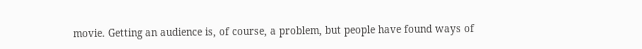movie. Getting an audience is, of course, a problem, but people have found ways of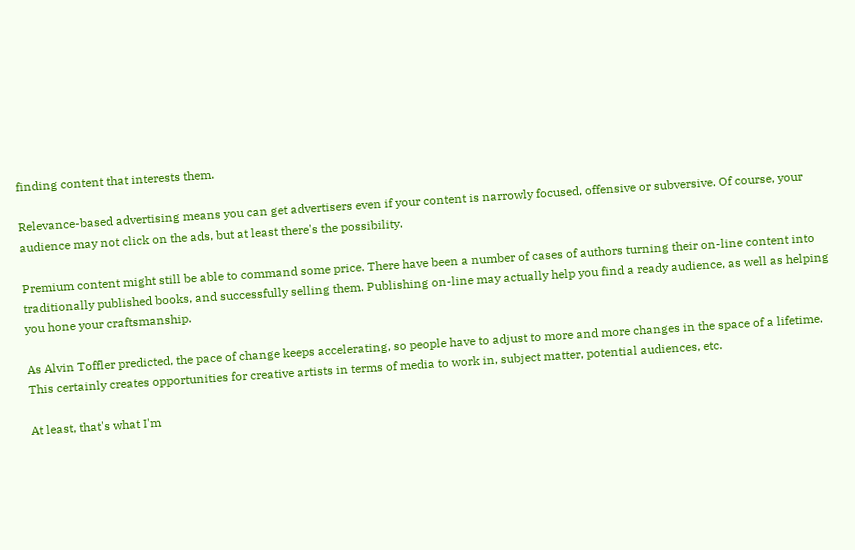finding content that interests them.

Relevance-based advertising means you can get advertisers even if your content is narrowly focused, offensive or subversive. Of course, your audience may not click on the ads, but at least there's the possibility.

Premium content might still be able to command some price. There have been a number of cases of authors turning their on-line content into traditionally published books, and successfully selling them. Publishing on-line may actually help you find a ready audience, as well as helping you hone your craftsmanship.

As Alvin Toffler predicted, the pace of change keeps accelerating, so people have to adjust to more and more changes in the space of a lifetime. This certainly creates opportunities for creative artists in terms of media to work in, subject matter, potential audiences, etc.

At least, that's what I'm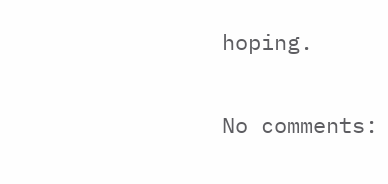hoping.

No comments: